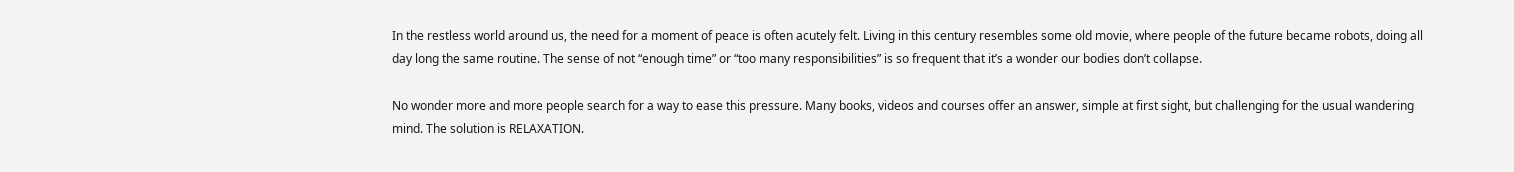In the restless world around us, the need for a moment of peace is often acutely felt. Living in this century resembles some old movie, where people of the future became robots, doing all day long the same routine. The sense of not “enough time” or “too many responsibilities” is so frequent that it’s a wonder our bodies don’t collapse.

No wonder more and more people search for a way to ease this pressure. Many books, videos and courses offer an answer, simple at first sight, but challenging for the usual wandering mind. The solution is RELAXATION.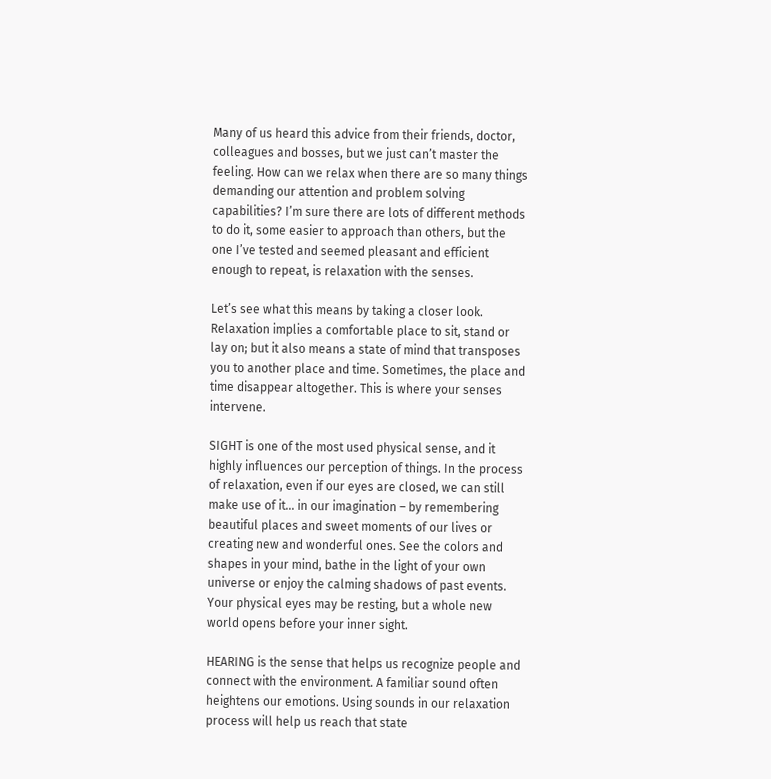Many of us heard this advice from their friends, doctor, colleagues and bosses, but we just can’t master the feeling. How can we relax when there are so many things demanding our attention and problem solving capabilities? I’m sure there are lots of different methods to do it, some easier to approach than others, but the one I’ve tested and seemed pleasant and efficient enough to repeat, is relaxation with the senses.

Let’s see what this means by taking a closer look.
Relaxation implies a comfortable place to sit, stand or lay on; but it also means a state of mind that transposes you to another place and time. Sometimes, the place and time disappear altogether. This is where your senses intervene.

SIGHT is one of the most used physical sense, and it highly influences our perception of things. In the process of relaxation, even if our eyes are closed, we can still make use of it… in our imagination – by remembering beautiful places and sweet moments of our lives or creating new and wonderful ones. See the colors and shapes in your mind, bathe in the light of your own universe or enjoy the calming shadows of past events. Your physical eyes may be resting, but a whole new world opens before your inner sight.

HEARING is the sense that helps us recognize people and connect with the environment. A familiar sound often heightens our emotions. Using sounds in our relaxation process will help us reach that state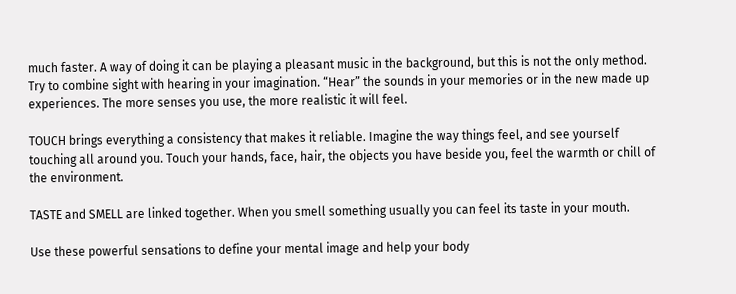much faster. A way of doing it can be playing a pleasant music in the background, but this is not the only method. Try to combine sight with hearing in your imagination. “Hear” the sounds in your memories or in the new made up experiences. The more senses you use, the more realistic it will feel.

TOUCH brings everything a consistency that makes it reliable. Imagine the way things feel, and see yourself touching all around you. Touch your hands, face, hair, the objects you have beside you, feel the warmth or chill of the environment.

TASTE and SMELL are linked together. When you smell something usually you can feel its taste in your mouth.

Use these powerful sensations to define your mental image and help your body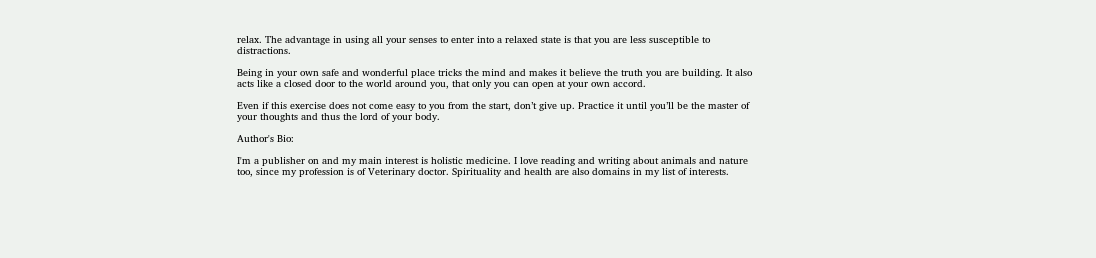relax. The advantage in using all your senses to enter into a relaxed state is that you are less susceptible to distractions.

Being in your own safe and wonderful place tricks the mind and makes it believe the truth you are building. It also acts like a closed door to the world around you, that only you can open at your own accord.

Even if this exercise does not come easy to you from the start, don’t give up. Practice it until you’ll be the master of your thoughts and thus the lord of your body.

Author's Bio:

I'm a publisher on and my main interest is holistic medicine. I love reading and writing about animals and nature too, since my profession is of Veterinary doctor. Spirituality and health are also domains in my list of interests.